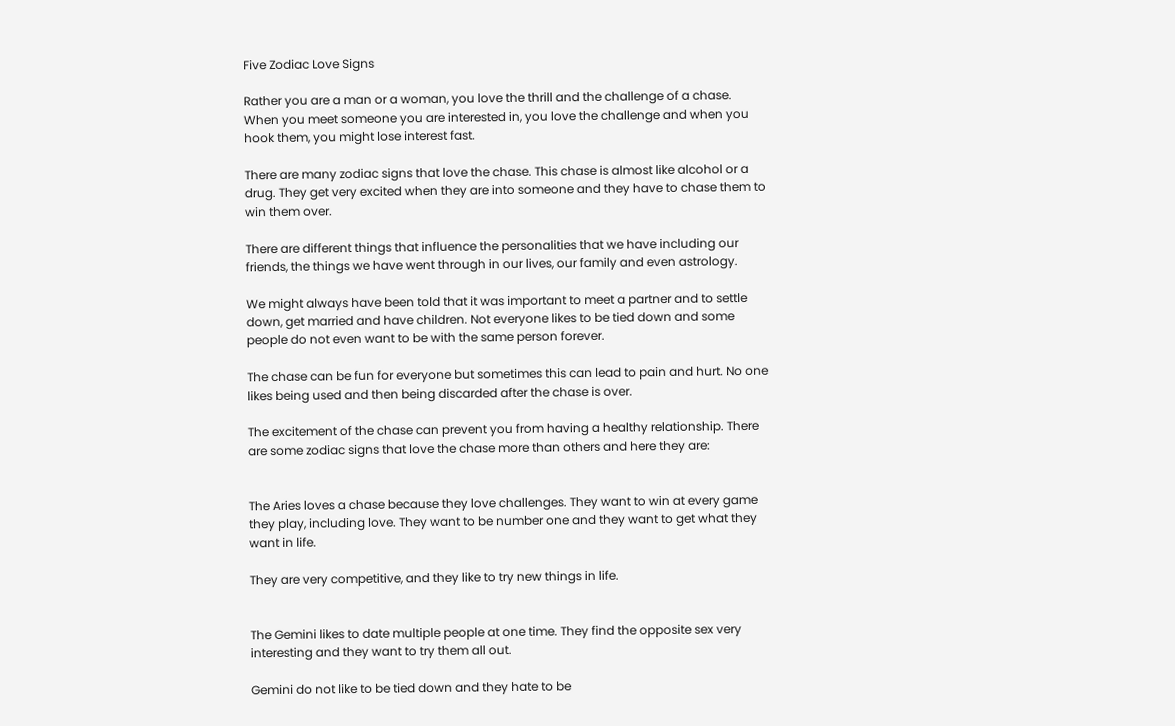Five Zodiac Love Signs

Rather you are a man or a woman, you love the thrill and the challenge of a chase. When you meet someone you are interested in, you love the challenge and when you hook them, you might lose interest fast.

There are many zodiac signs that love the chase. This chase is almost like alcohol or a drug. They get very excited when they are into someone and they have to chase them to win them over.

There are different things that influence the personalities that we have including our friends, the things we have went through in our lives, our family and even astrology.

We might always have been told that it was important to meet a partner and to settle down, get married and have children. Not everyone likes to be tied down and some people do not even want to be with the same person forever.

The chase can be fun for everyone but sometimes this can lead to pain and hurt. No one likes being used and then being discarded after the chase is over.

The excitement of the chase can prevent you from having a healthy relationship. There are some zodiac signs that love the chase more than others and here they are:


The Aries loves a chase because they love challenges. They want to win at every game they play, including love. They want to be number one and they want to get what they want in life.

They are very competitive, and they like to try new things in life.


The Gemini likes to date multiple people at one time. They find the opposite sex very interesting and they want to try them all out.

Gemini do not like to be tied down and they hate to be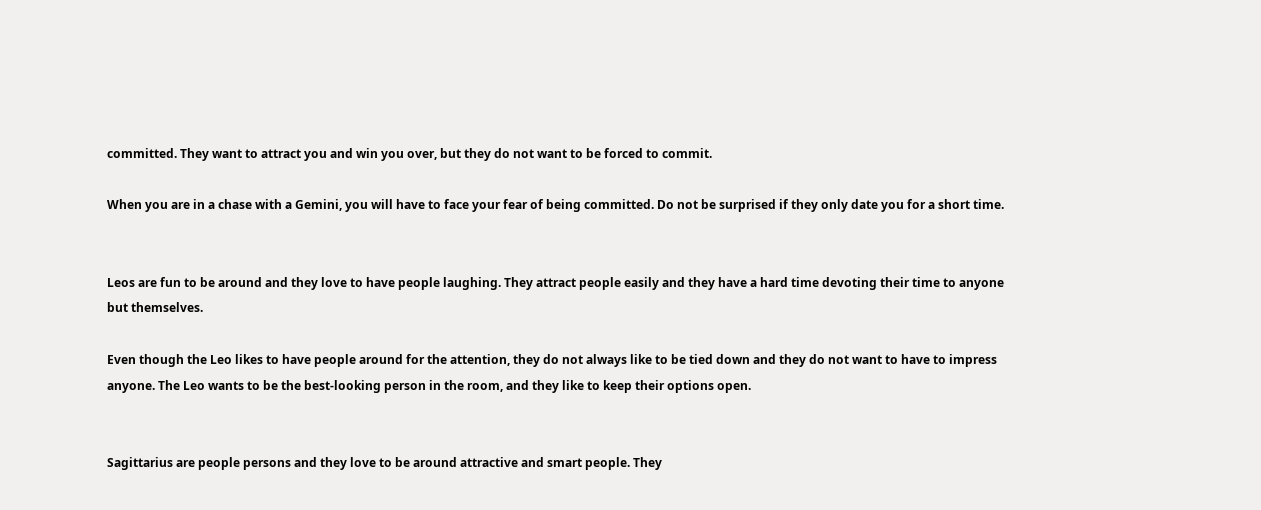committed. They want to attract you and win you over, but they do not want to be forced to commit.

When you are in a chase with a Gemini, you will have to face your fear of being committed. Do not be surprised if they only date you for a short time.


Leos are fun to be around and they love to have people laughing. They attract people easily and they have a hard time devoting their time to anyone but themselves.

Even though the Leo likes to have people around for the attention, they do not always like to be tied down and they do not want to have to impress anyone. The Leo wants to be the best-looking person in the room, and they like to keep their options open.


Sagittarius are people persons and they love to be around attractive and smart people. They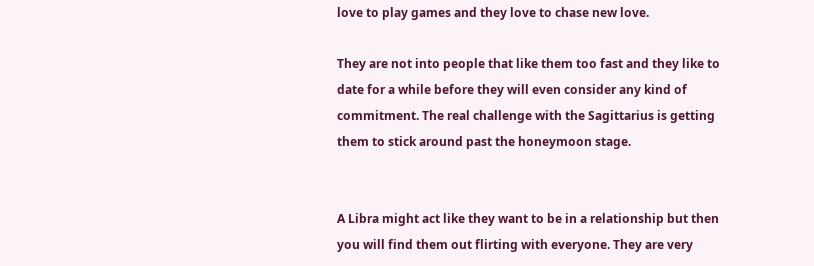love to play games and they love to chase new love.

They are not into people that like them too fast and they like to date for a while before they will even consider any kind of commitment. The real challenge with the Sagittarius is getting them to stick around past the honeymoon stage.


A Libra might act like they want to be in a relationship but then you will find them out flirting with everyone. They are very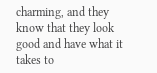charming, and they know that they look good and have what it takes to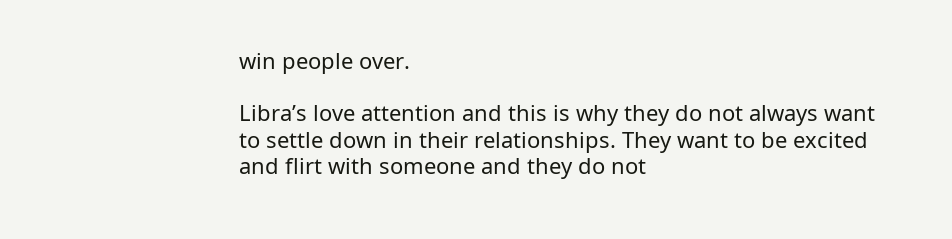win people over.

Libra’s love attention and this is why they do not always want to settle down in their relationships. They want to be excited and flirt with someone and they do not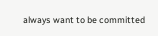always want to be committed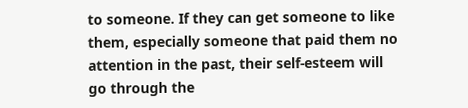to someone. If they can get someone to like them, especially someone that paid them no attention in the past, their self-esteem will go through the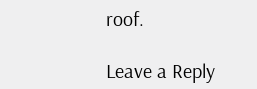roof.

Leave a Reply